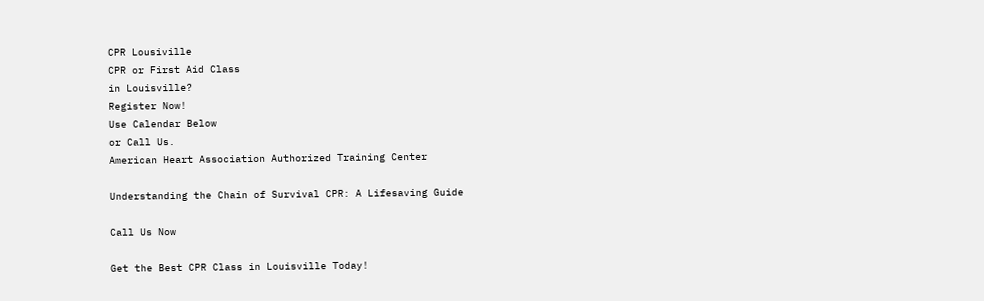CPR Lousiville
CPR or First Aid Class
in Louisville?
Register Now!
Use Calendar Below
or Call Us.
American Heart Association Authorized Training Center

Understanding the Chain of Survival CPR: A Lifesaving Guide

Call Us Now

Get the Best CPR Class in Louisville Today!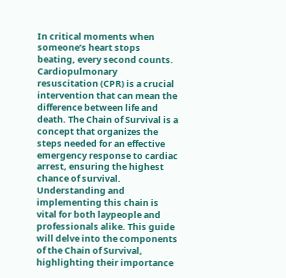In critical moments when someone’s heart stops beating, every second counts. Cardiopulmonary resuscitation (CPR) is a crucial intervention that can mean the difference between life and death. The Chain of Survival is a concept that organizes the steps needed for an effective emergency response to cardiac arrest, ensuring the highest chance of survival. Understanding and implementing this chain is vital for both laypeople and professionals alike. This guide will delve into the components of the Chain of Survival, highlighting their importance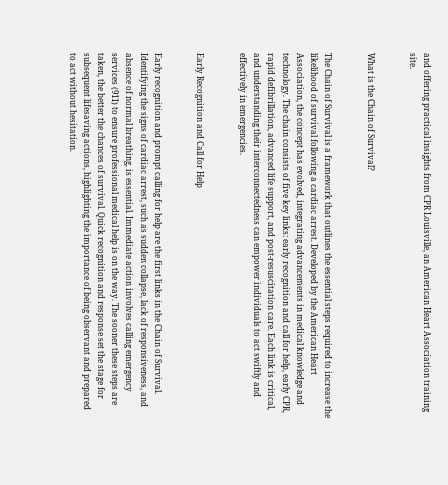and offering practical insights from CPR Louisville, an American Heart Association training site.


What is the Chain of Survival?


The Chain of Survival is a framework that outlines the essential steps required to increase the likelihood of survival following a cardiac arrest. Developed by the American Heart Association, the concept has evolved, integrating advancements in medical knowledge and technology. The chain consists of five key links: early recognition and call for help, early CPR, rapid defibrillation, advanced life support, and post-resuscitation care. Each link is critical, and understanding their interconnectedness can empower individuals to act swiftly and effectively in emergencies.


Early Recognition and Call for Help


Early recognition and prompt calling for help are the first links in the Chain of Survival. Identifying the signs of cardiac arrest, such as sudden collapse, lack of responsiveness, and absence of normal breathing, is essential. Immediate action involves calling emergency services (911) to ensure professional medical help is on the way. The sooner these steps are taken, the better the chances of survival. Quick recognition and response set the stage for subsequent lifesaving actions, highlighting the importance of being observant and prepared to act without hesitation.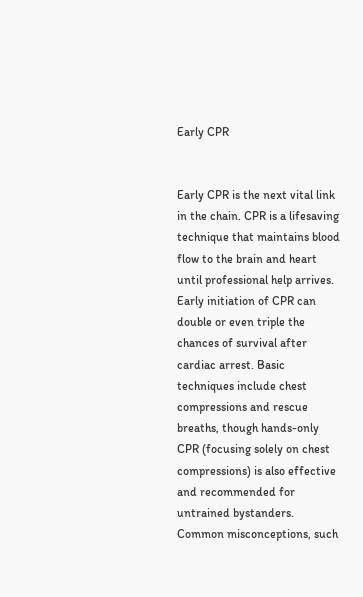Early CPR


Early CPR is the next vital link in the chain. CPR is a lifesaving technique that maintains blood flow to the brain and heart until professional help arrives. Early initiation of CPR can double or even triple the chances of survival after cardiac arrest. Basic techniques include chest compressions and rescue breaths, though hands-only CPR (focusing solely on chest compressions) is also effective and recommended for untrained bystanders. Common misconceptions, such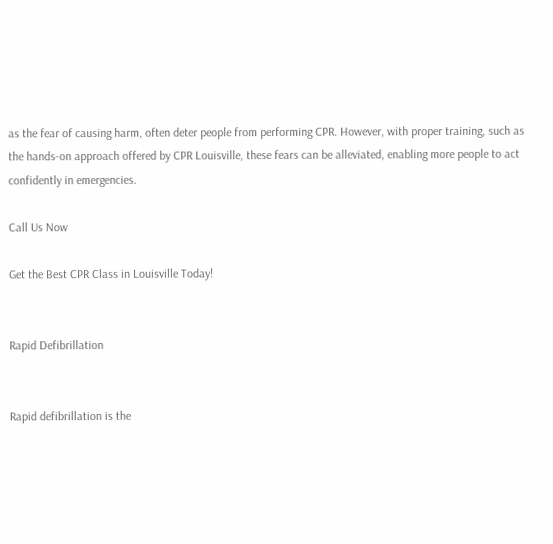as the fear of causing harm, often deter people from performing CPR. However, with proper training, such as the hands-on approach offered by CPR Louisville, these fears can be alleviated, enabling more people to act confidently in emergencies.

Call Us Now

Get the Best CPR Class in Louisville Today!


Rapid Defibrillation


Rapid defibrillation is the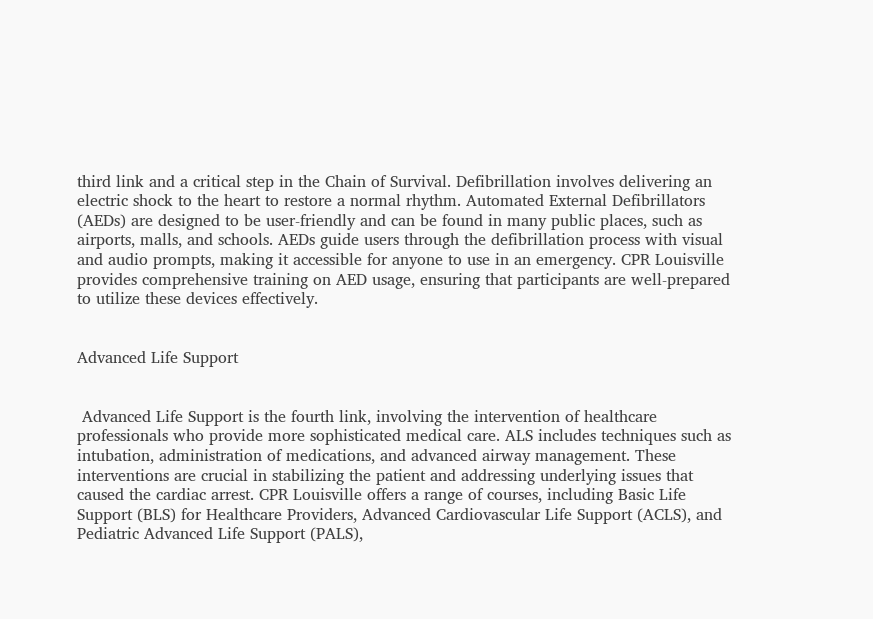third link and a critical step in the Chain of Survival. Defibrillation involves delivering an electric shock to the heart to restore a normal rhythm. Automated External Defibrillators (AEDs) are designed to be user-friendly and can be found in many public places, such as airports, malls, and schools. AEDs guide users through the defibrillation process with visual and audio prompts, making it accessible for anyone to use in an emergency. CPR Louisville provides comprehensive training on AED usage, ensuring that participants are well-prepared to utilize these devices effectively.


Advanced Life Support


 Advanced Life Support is the fourth link, involving the intervention of healthcare professionals who provide more sophisticated medical care. ALS includes techniques such as intubation, administration of medications, and advanced airway management. These interventions are crucial in stabilizing the patient and addressing underlying issues that caused the cardiac arrest. CPR Louisville offers a range of courses, including Basic Life Support (BLS) for Healthcare Providers, Advanced Cardiovascular Life Support (ACLS), and Pediatric Advanced Life Support (PALS),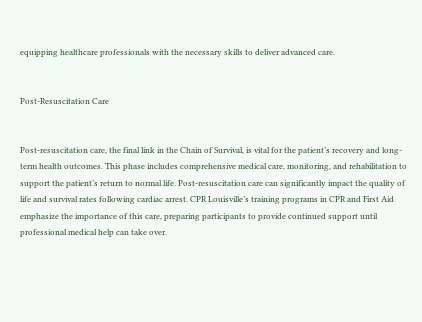equipping healthcare professionals with the necessary skills to deliver advanced care.


Post-Resuscitation Care


Post-resuscitation care, the final link in the Chain of Survival, is vital for the patient’s recovery and long-term health outcomes. This phase includes comprehensive medical care, monitoring, and rehabilitation to support the patient’s return to normal life. Post-resuscitation care can significantly impact the quality of life and survival rates following cardiac arrest. CPR Louisville’s training programs in CPR and First Aid emphasize the importance of this care, preparing participants to provide continued support until professional medical help can take over.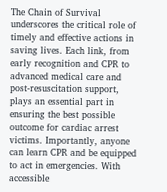The Chain of Survival underscores the critical role of timely and effective actions in saving lives. Each link, from early recognition and CPR to advanced medical care and post-resuscitation support, plays an essential part in ensuring the best possible outcome for cardiac arrest victims. Importantly, anyone can learn CPR and be equipped to act in emergencies. With accessible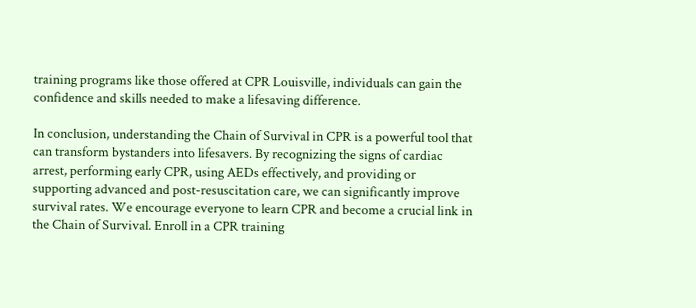training programs like those offered at CPR Louisville, individuals can gain the confidence and skills needed to make a lifesaving difference.

In conclusion, understanding the Chain of Survival in CPR is a powerful tool that can transform bystanders into lifesavers. By recognizing the signs of cardiac arrest, performing early CPR, using AEDs effectively, and providing or supporting advanced and post-resuscitation care, we can significantly improve survival rates. We encourage everyone to learn CPR and become a crucial link in the Chain of Survival. Enroll in a CPR training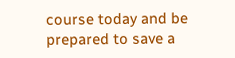course today and be prepared to save a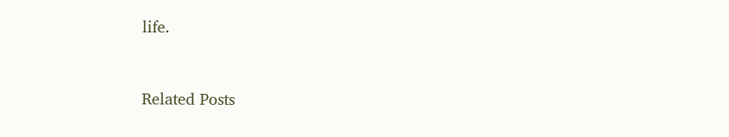life.


Related Posts